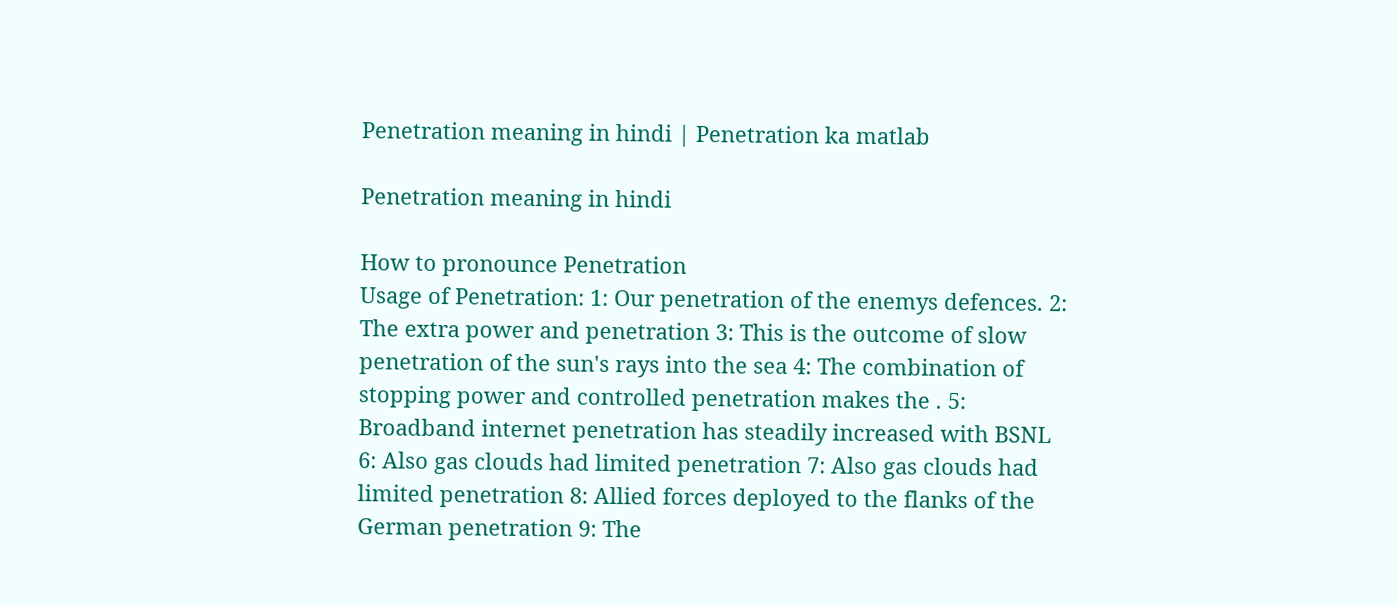Penetration meaning in hindi | Penetration ka matlab

Penetration meaning in hindi

How to pronounce Penetration
Usage of Penetration: 1: Our penetration of the enemys defences. 2: The extra power and penetration 3: This is the outcome of slow penetration of the sun's rays into the sea 4: The combination of stopping power and controlled penetration makes the . 5: Broadband internet penetration has steadily increased with BSNL 6: Also gas clouds had limited penetration 7: Also gas clouds had limited penetration 8: Allied forces deployed to the flanks of the German penetration 9: The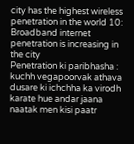city has the highest wireless penetration in the world 10: Broadband internet penetration is increasing in the city
Penetration ki paribhasha : kuchh vegapoorvak athava dusare ki ichchha ka virodh karate hue andar jaana naatak men kisi paatr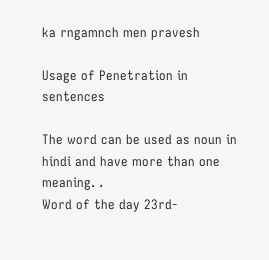ka rngamnch men pravesh

Usage of Penetration in sentences

The word can be used as noun in hindi and have more than one meaning. .
Word of the day 23rd-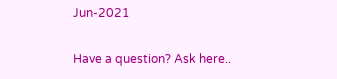Jun-2021

Have a question? Ask here..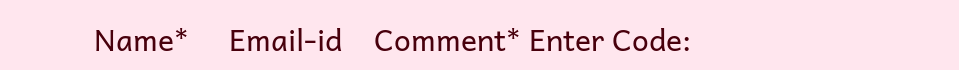Name*     Email-id    Comment* Enter Code: